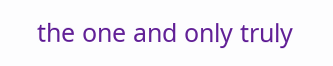the one and only truly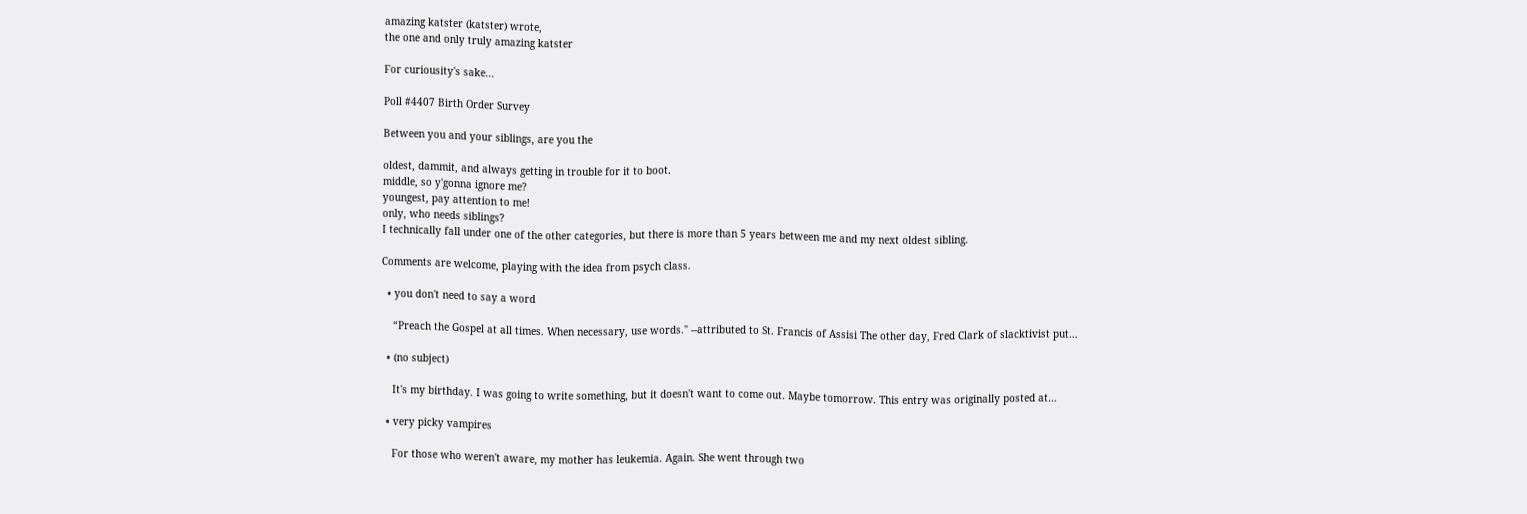amazing katster (katster) wrote,
the one and only truly amazing katster

For curiousity's sake...

Poll #4407 Birth Order Survey

Between you and your siblings, are you the

oldest, dammit, and always getting in trouble for it to boot.
middle, so y'gonna ignore me?
youngest, pay attention to me!
only, who needs siblings?
I technically fall under one of the other categories, but there is more than 5 years between me and my next oldest sibling.

Comments are welcome, playing with the idea from psych class.

  • you don't need to say a word

    “Preach the Gospel at all times. When necessary, use words." --attributed to St. Francis of Assisi The other day, Fred Clark of slacktivist put…

  • (no subject)

    It's my birthday. I was going to write something, but it doesn't want to come out. Maybe tomorrow. This entry was originally posted at…

  • very picky vampires

    For those who weren't aware, my mother has leukemia. Again. She went through two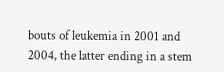bouts of leukemia in 2001 and 2004, the latter ending in a stem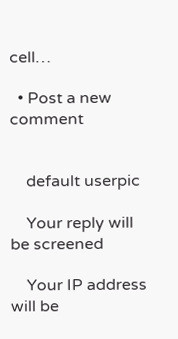cell…

  • Post a new comment


    default userpic

    Your reply will be screened

    Your IP address will be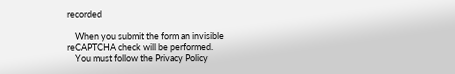recorded

    When you submit the form an invisible reCAPTCHA check will be performed.
    You must follow the Privacy Policy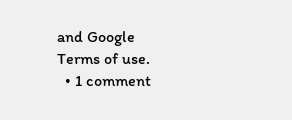and Google Terms of use.
  • 1 comment